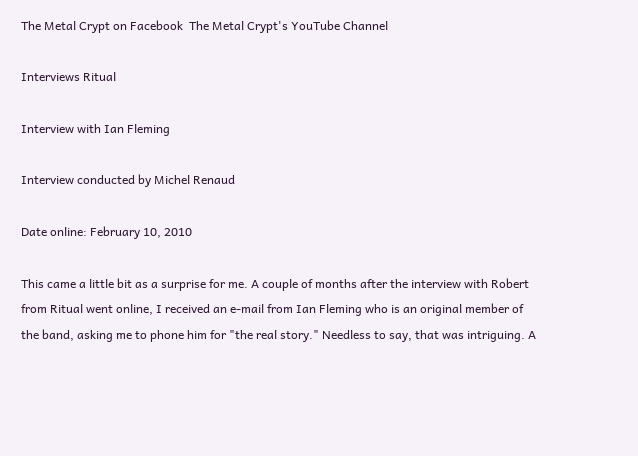The Metal Crypt on Facebook  The Metal Crypt's YouTube Channel

Interviews Ritual

Interview with Ian Fleming

Interview conducted by Michel Renaud

Date online: February 10, 2010

This came a little bit as a surprise for me. A couple of months after the interview with Robert from Ritual went online, I received an e-mail from Ian Fleming who is an original member of the band, asking me to phone him for "the real story." Needless to say, that was intriguing. A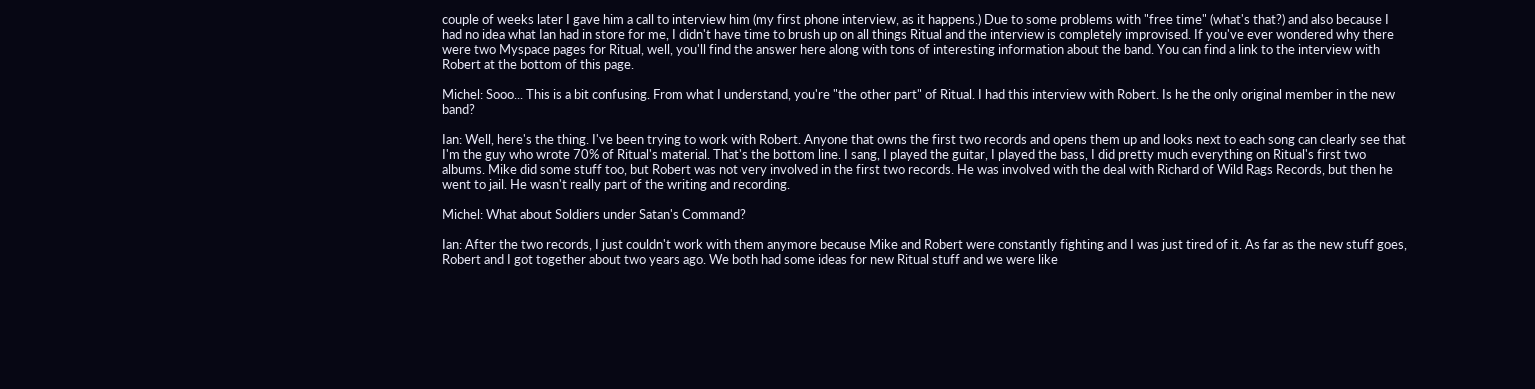couple of weeks later I gave him a call to interview him (my first phone interview, as it happens.) Due to some problems with "free time" (what's that?) and also because I had no idea what Ian had in store for me, I didn't have time to brush up on all things Ritual and the interview is completely improvised. If you've ever wondered why there were two Myspace pages for Ritual, well, you'll find the answer here along with tons of interesting information about the band. You can find a link to the interview with Robert at the bottom of this page.

Michel: Sooo... This is a bit confusing. From what I understand, you're "the other part" of Ritual. I had this interview with Robert. Is he the only original member in the new band?

Ian: Well, here's the thing. I've been trying to work with Robert. Anyone that owns the first two records and opens them up and looks next to each song can clearly see that I'm the guy who wrote 70% of Ritual's material. That's the bottom line. I sang, I played the guitar, I played the bass, I did pretty much everything on Ritual's first two albums. Mike did some stuff too, but Robert was not very involved in the first two records. He was involved with the deal with Richard of Wild Rags Records, but then he went to jail. He wasn't really part of the writing and recording.

Michel: What about Soldiers under Satan's Command?

Ian: After the two records, I just couldn't work with them anymore because Mike and Robert were constantly fighting and I was just tired of it. As far as the new stuff goes, Robert and I got together about two years ago. We both had some ideas for new Ritual stuff and we were like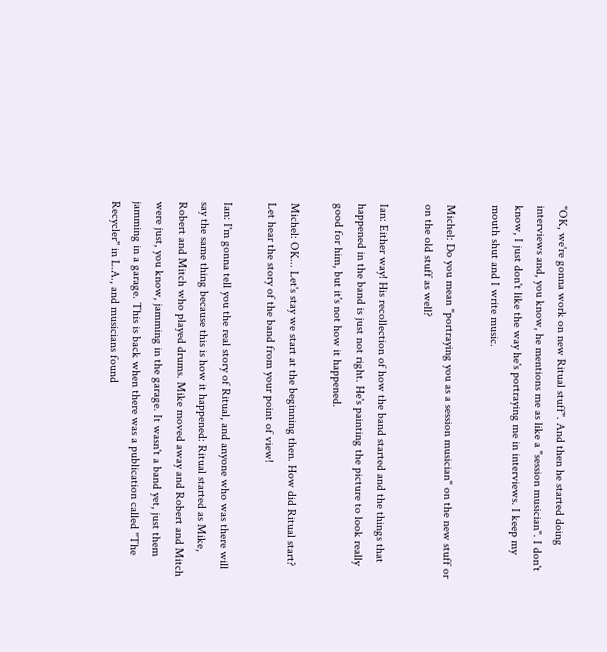"OK, we're gonna work on new Ritual stuff". And then he started doing interviews and, you know, he mentions me as like a "session musician". I don't know, I just don't like the way he's portraying me in interviews. I keep my mouth shut and I write music.

Michel: Do you mean "portraying you as a session musician" on the new stuff or on the old stuff as well?

Ian: Either way! His recollection of how the band started and the things that happened in the band is just not right. He's painting the picture to look really good for him, but it's not how it happened.

Michel: OK... Let's stay we start at the beginning then. How did Ritual start? Let hear the story of the band from your point of view!

Ian: I'm gonna tell you the real story of Ritual, and anyone who was there will say the same thing because this is how it happened: Ritual started as Mike, Robert and Mitch who played drums. Mike moved away and Robert and Mitch were just, you know, jamming in the garage. It wasn't a band yet, just them jamming in a garage. This is back when there was a publication called "The Recycler" in L.A., and musicians found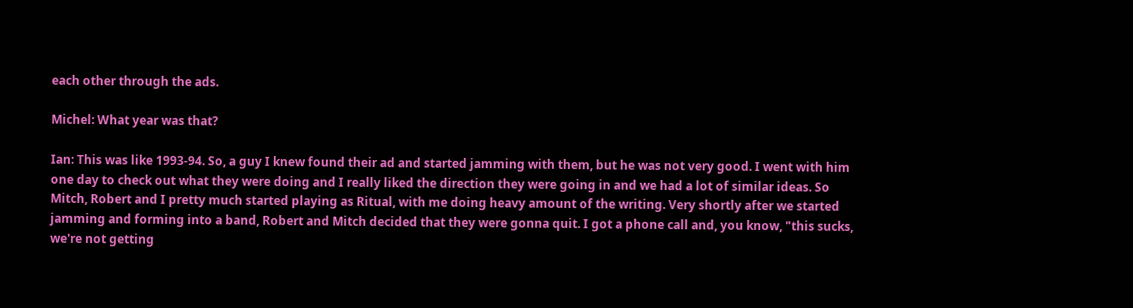each other through the ads.

Michel: What year was that?

Ian: This was like 1993-94. So, a guy I knew found their ad and started jamming with them, but he was not very good. I went with him one day to check out what they were doing and I really liked the direction they were going in and we had a lot of similar ideas. So Mitch, Robert and I pretty much started playing as Ritual, with me doing heavy amount of the writing. Very shortly after we started jamming and forming into a band, Robert and Mitch decided that they were gonna quit. I got a phone call and, you know, "this sucks, we're not getting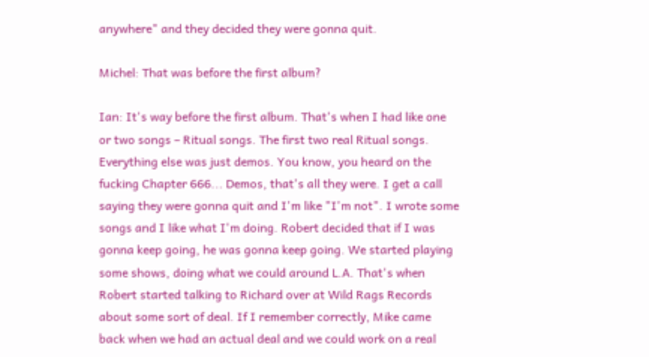anywhere" and they decided they were gonna quit.

Michel: That was before the first album?

Ian: It's way before the first album. That's when I had like one or two songs – Ritual songs. The first two real Ritual songs. Everything else was just demos. You know, you heard on the fucking Chapter 666... Demos, that's all they were. I get a call saying they were gonna quit and I'm like "I'm not". I wrote some songs and I like what I'm doing. Robert decided that if I was gonna keep going, he was gonna keep going. We started playing some shows, doing what we could around L.A. That's when Robert started talking to Richard over at Wild Rags Records about some sort of deal. If I remember correctly, Mike came back when we had an actual deal and we could work on a real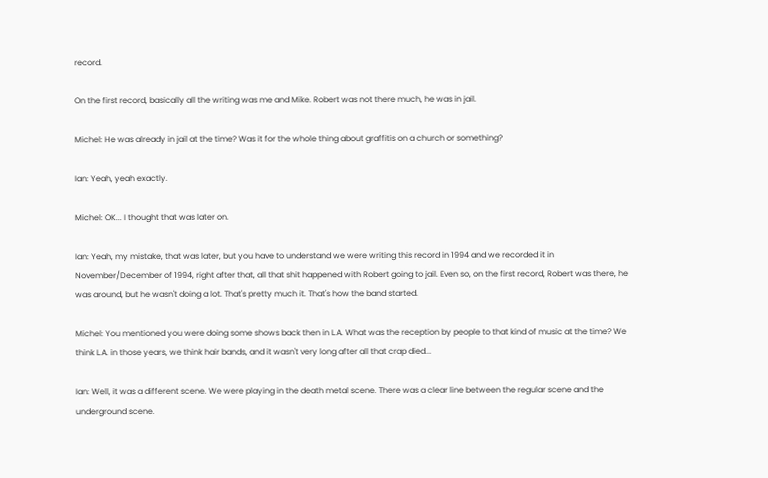record.

On the first record, basically all the writing was me and Mike. Robert was not there much, he was in jail.

Michel: He was already in jail at the time? Was it for the whole thing about graffitis on a church or something?

Ian: Yeah, yeah exactly.

Michel: OK... I thought that was later on.

Ian: Yeah, my mistake, that was later, but you have to understand we were writing this record in 1994 and we recorded it in November/December of 1994, right after that, all that shit happened with Robert going to jail. Even so, on the first record, Robert was there, he was around, but he wasn't doing a lot. That's pretty much it. That's how the band started.

Michel: You mentioned you were doing some shows back then in L.A. What was the reception by people to that kind of music at the time? We think L.A. in those years, we think hair bands, and it wasn't very long after all that crap died...

Ian: Well, it was a different scene. We were playing in the death metal scene. There was a clear line between the regular scene and the underground scene.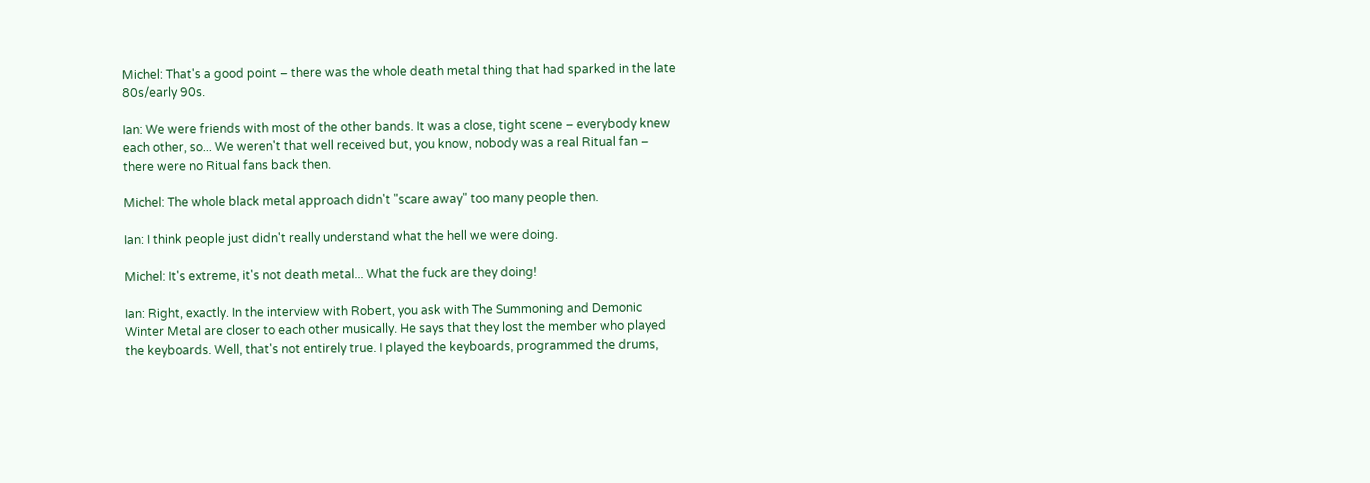Michel: That's a good point – there was the whole death metal thing that had sparked in the late 80s/early 90s.

Ian: We were friends with most of the other bands. It was a close, tight scene – everybody knew each other, so... We weren't that well received but, you know, nobody was a real Ritual fan – there were no Ritual fans back then.

Michel: The whole black metal approach didn't "scare away" too many people then.

Ian: I think people just didn't really understand what the hell we were doing.

Michel: It's extreme, it's not death metal... What the fuck are they doing!

Ian: Right, exactly. In the interview with Robert, you ask with The Summoning and Demonic Winter Metal are closer to each other musically. He says that they lost the member who played the keyboards. Well, that's not entirely true. I played the keyboards, programmed the drums,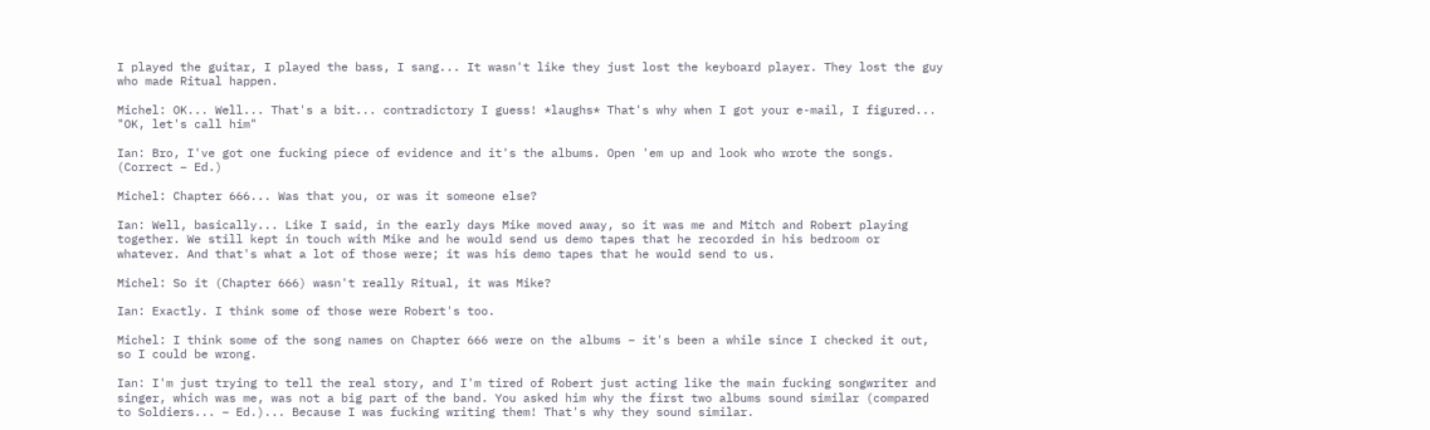I played the guitar, I played the bass, I sang... It wasn't like they just lost the keyboard player. They lost the guy who made Ritual happen.

Michel: OK... Well... That's a bit... contradictory I guess! *laughs* That's why when I got your e-mail, I figured... "OK, let's call him"

Ian: Bro, I've got one fucking piece of evidence and it's the albums. Open 'em up and look who wrote the songs. (Correct – Ed.)

Michel: Chapter 666... Was that you, or was it someone else?

Ian: Well, basically... Like I said, in the early days Mike moved away, so it was me and Mitch and Robert playing together. We still kept in touch with Mike and he would send us demo tapes that he recorded in his bedroom or whatever. And that's what a lot of those were; it was his demo tapes that he would send to us.

Michel: So it (Chapter 666) wasn't really Ritual, it was Mike?

Ian: Exactly. I think some of those were Robert's too.

Michel: I think some of the song names on Chapter 666 were on the albums – it's been a while since I checked it out, so I could be wrong.

Ian: I'm just trying to tell the real story, and I'm tired of Robert just acting like the main fucking songwriter and singer, which was me, was not a big part of the band. You asked him why the first two albums sound similar (compared to Soldiers... – Ed.)... Because I was fucking writing them! That's why they sound similar.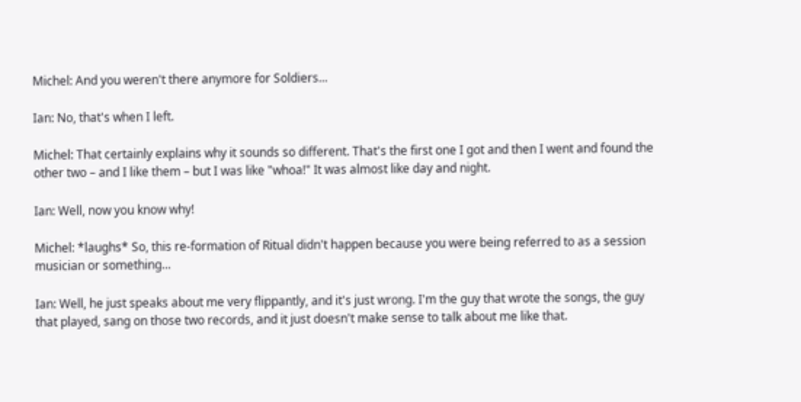Michel: And you weren't there anymore for Soldiers...

Ian: No, that's when I left.

Michel: That certainly explains why it sounds so different. That's the first one I got and then I went and found the other two – and I like them – but I was like "whoa!" It was almost like day and night.

Ian: Well, now you know why!

Michel: *laughs* So, this re-formation of Ritual didn't happen because you were being referred to as a session musician or something...

Ian: Well, he just speaks about me very flippantly, and it's just wrong. I'm the guy that wrote the songs, the guy that played, sang on those two records, and it just doesn't make sense to talk about me like that.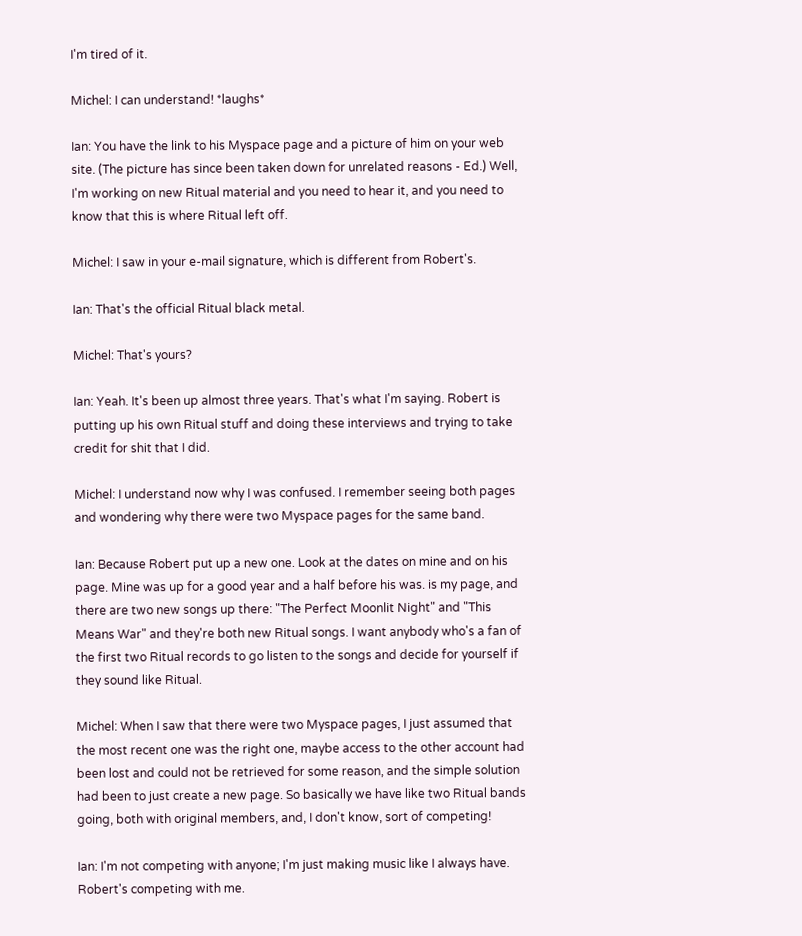I'm tired of it.

Michel: I can understand! *laughs*

Ian: You have the link to his Myspace page and a picture of him on your web site. (The picture has since been taken down for unrelated reasons - Ed.) Well, I'm working on new Ritual material and you need to hear it, and you need to know that this is where Ritual left off.

Michel: I saw in your e-mail signature, which is different from Robert's.

Ian: That's the official Ritual black metal.

Michel: That's yours?

Ian: Yeah. It's been up almost three years. That's what I'm saying. Robert is putting up his own Ritual stuff and doing these interviews and trying to take credit for shit that I did.

Michel: I understand now why I was confused. I remember seeing both pages and wondering why there were two Myspace pages for the same band.

Ian: Because Robert put up a new one. Look at the dates on mine and on his page. Mine was up for a good year and a half before his was. is my page, and there are two new songs up there: "The Perfect Moonlit Night" and "This Means War" and they're both new Ritual songs. I want anybody who's a fan of the first two Ritual records to go listen to the songs and decide for yourself if they sound like Ritual.

Michel: When I saw that there were two Myspace pages, I just assumed that the most recent one was the right one, maybe access to the other account had been lost and could not be retrieved for some reason, and the simple solution had been to just create a new page. So basically we have like two Ritual bands going, both with original members, and, I don't know, sort of competing!

Ian: I'm not competing with anyone; I'm just making music like I always have. Robert's competing with me.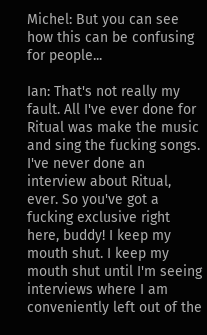Michel: But you can see how this can be confusing for people...

Ian: That's not really my fault. All I've ever done for Ritual was make the music and sing the fucking songs. I've never done an interview about Ritual, ever. So you've got a fucking exclusive right here, buddy! I keep my mouth shut. I keep my mouth shut until I'm seeing interviews where I am conveniently left out of the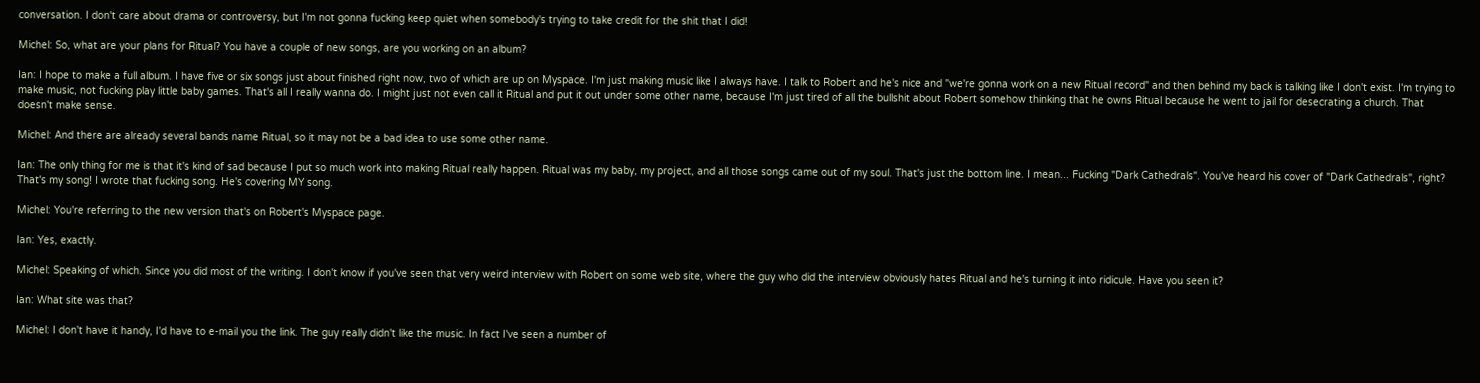conversation. I don't care about drama or controversy, but I'm not gonna fucking keep quiet when somebody's trying to take credit for the shit that I did!

Michel: So, what are your plans for Ritual? You have a couple of new songs, are you working on an album?

Ian: I hope to make a full album. I have five or six songs just about finished right now, two of which are up on Myspace. I'm just making music like I always have. I talk to Robert and he's nice and "we're gonna work on a new Ritual record" and then behind my back is talking like I don't exist. I'm trying to make music, not fucking play little baby games. That's all I really wanna do. I might just not even call it Ritual and put it out under some other name, because I'm just tired of all the bullshit about Robert somehow thinking that he owns Ritual because he went to jail for desecrating a church. That doesn't make sense.

Michel: And there are already several bands name Ritual, so it may not be a bad idea to use some other name.

Ian: The only thing for me is that it's kind of sad because I put so much work into making Ritual really happen. Ritual was my baby, my project, and all those songs came out of my soul. That's just the bottom line. I mean... Fucking "Dark Cathedrals". You've heard his cover of "Dark Cathedrals", right? That's my song! I wrote that fucking song. He's covering MY song.

Michel: You're referring to the new version that's on Robert's Myspace page.

Ian: Yes, exactly.

Michel: Speaking of which. Since you did most of the writing. I don't know if you've seen that very weird interview with Robert on some web site, where the guy who did the interview obviously hates Ritual and he's turning it into ridicule. Have you seen it?

Ian: What site was that?

Michel: I don't have it handy, I'd have to e-mail you the link. The guy really didn't like the music. In fact I've seen a number of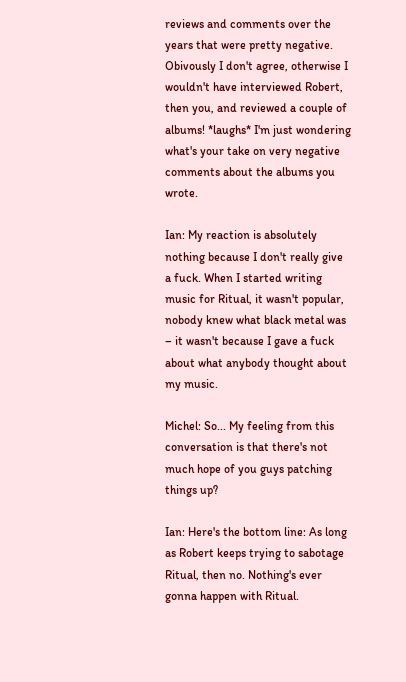reviews and comments over the years that were pretty negative. Obivously I don't agree, otherwise I wouldn't have interviewed Robert, then you, and reviewed a couple of albums! *laughs* I'm just wondering what's your take on very negative comments about the albums you wrote.

Ian: My reaction is absolutely nothing because I don't really give a fuck. When I started writing music for Ritual, it wasn't popular, nobody knew what black metal was – it wasn't because I gave a fuck about what anybody thought about my music.

Michel: So... My feeling from this conversation is that there's not much hope of you guys patching things up?

Ian: Here's the bottom line: As long as Robert keeps trying to sabotage Ritual, then no. Nothing's ever gonna happen with Ritual.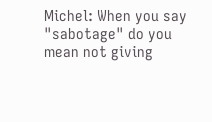Michel: When you say "sabotage" do you mean not giving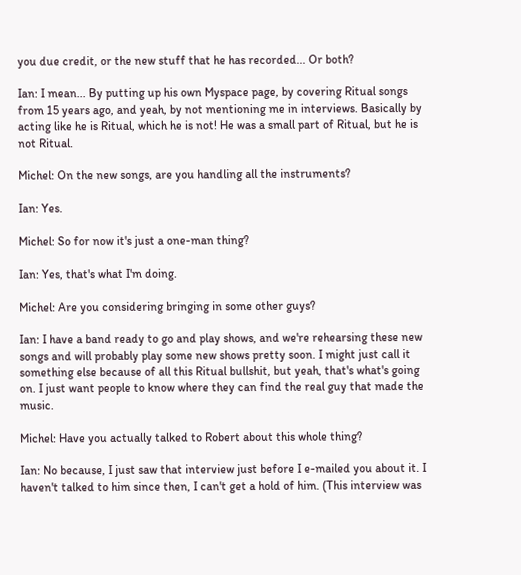you due credit, or the new stuff that he has recorded... Or both?

Ian: I mean... By putting up his own Myspace page, by covering Ritual songs from 15 years ago, and yeah, by not mentioning me in interviews. Basically by acting like he is Ritual, which he is not! He was a small part of Ritual, but he is not Ritual.

Michel: On the new songs, are you handling all the instruments?

Ian: Yes.

Michel: So for now it's just a one-man thing?

Ian: Yes, that's what I'm doing.

Michel: Are you considering bringing in some other guys?

Ian: I have a band ready to go and play shows, and we're rehearsing these new songs and will probably play some new shows pretty soon. I might just call it something else because of all this Ritual bullshit, but yeah, that's what's going on. I just want people to know where they can find the real guy that made the music.

Michel: Have you actually talked to Robert about this whole thing?

Ian: No because, I just saw that interview just before I e-mailed you about it. I haven't talked to him since then, I can't get a hold of him. (This interview was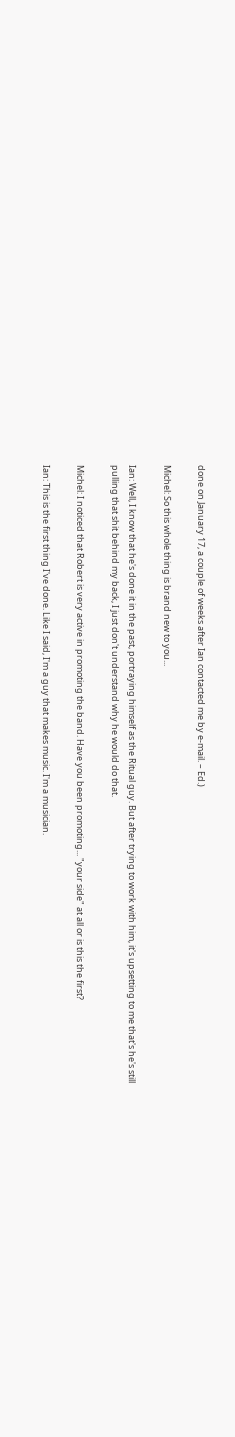done on January 17, a couple of weeks after Ian contacted me by e-mail. – Ed.)

Michel: So this whole thing is brand new to you...

Ian: Well, I know that he's done it in the past, portraying himself as the Ritual guy. But after trying to work with him, it's upsetting to me that's he's still pulling that shit behind my back, I just don't understand why he would do that.

Michel: I noticed that Robert is very active in promoting the band. Have you been promoting... "your side" at all or is this the first?

Ian: This is the first thing I've done. Like I said, I'm a guy that makes music. I'm a musician.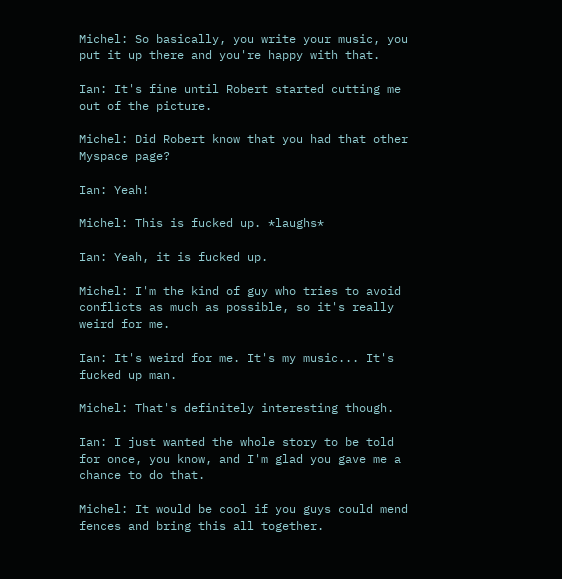Michel: So basically, you write your music, you put it up there and you're happy with that.

Ian: It's fine until Robert started cutting me out of the picture.

Michel: Did Robert know that you had that other Myspace page?

Ian: Yeah!

Michel: This is fucked up. *laughs*

Ian: Yeah, it is fucked up.

Michel: I'm the kind of guy who tries to avoid conflicts as much as possible, so it's really weird for me.

Ian: It's weird for me. It's my music... It's fucked up man.

Michel: That's definitely interesting though.

Ian: I just wanted the whole story to be told for once, you know, and I'm glad you gave me a chance to do that.

Michel: It would be cool if you guys could mend fences and bring this all together.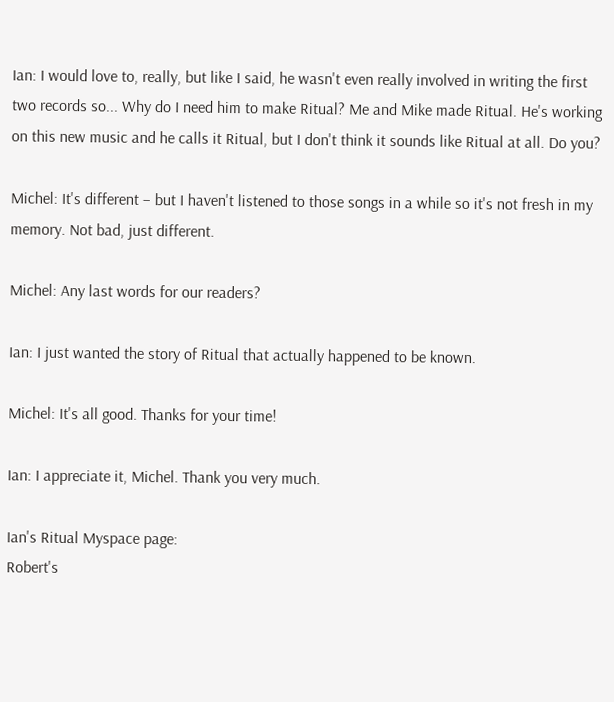Ian: I would love to, really, but like I said, he wasn't even really involved in writing the first two records so... Why do I need him to make Ritual? Me and Mike made Ritual. He's working on this new music and he calls it Ritual, but I don't think it sounds like Ritual at all. Do you?

Michel: It's different – but I haven't listened to those songs in a while so it's not fresh in my memory. Not bad, just different.

Michel: Any last words for our readers?

Ian: I just wanted the story of Ritual that actually happened to be known.

Michel: It's all good. Thanks for your time!

Ian: I appreciate it, Michel. Thank you very much.

Ian's Ritual Myspace page:
Robert's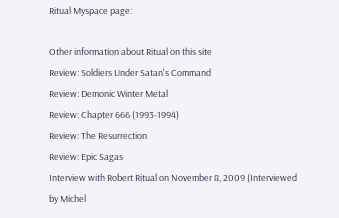Ritual Myspace page:

Other information about Ritual on this site
Review: Soldiers Under Satan's Command
Review: Demonic Winter Metal
Review: Chapter 666 (1993-1994)
Review: The Resurrection
Review: Epic Sagas
Interview with Robert Ritual on November 8, 2009 (Interviewed by Michel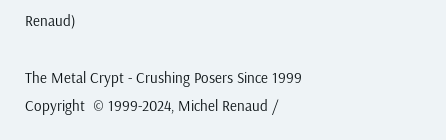Renaud)

The Metal Crypt - Crushing Posers Since 1999
Copyright  © 1999-2024, Michel Renaud /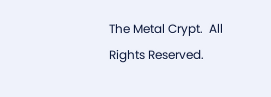The Metal Crypt.  All Rights Reserved.